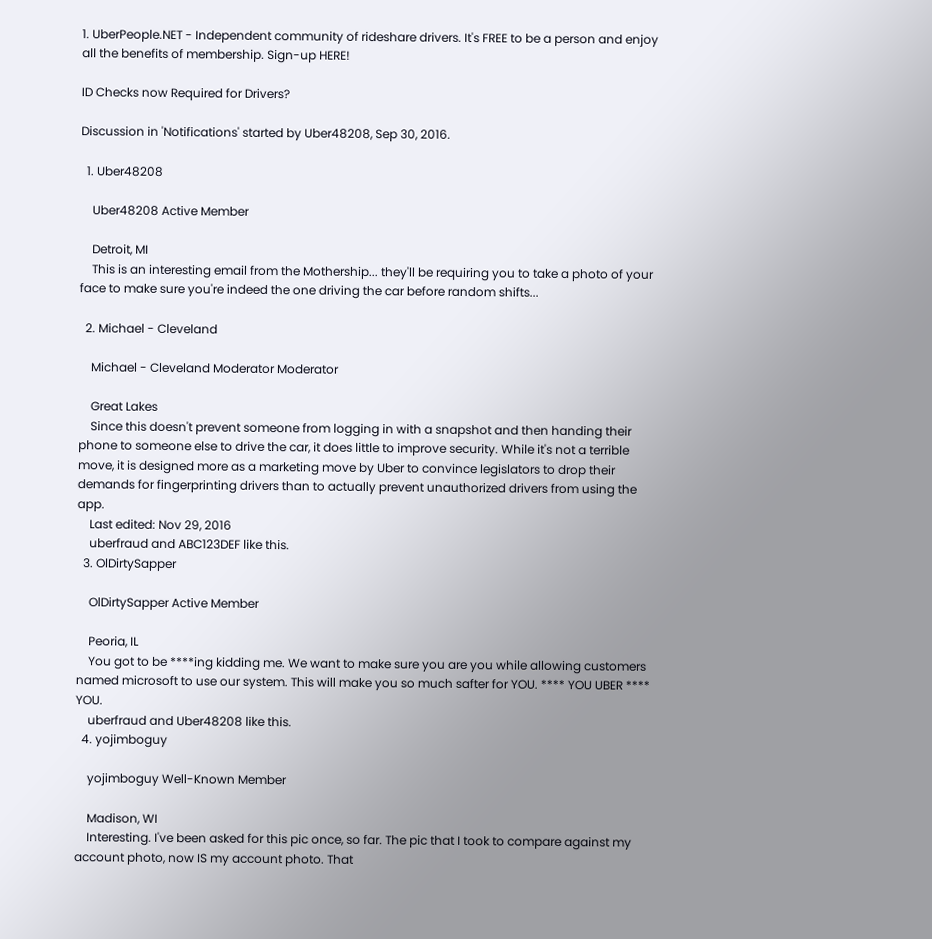1. UberPeople.NET - Independent community of rideshare drivers. It's FREE to be a person and enjoy all the benefits of membership. Sign-up HERE!

ID Checks now Required for Drivers?

Discussion in 'Notifications' started by Uber48208, Sep 30, 2016.

  1. Uber48208

    Uber48208 Active Member

    Detroit, MI
    This is an interesting email from the Mothership... they'll be requiring you to take a photo of your face to make sure you're indeed the one driving the car before random shifts...

  2. Michael - Cleveland

    Michael - Cleveland Moderator Moderator

    Great Lakes
    Since this doesn't prevent someone from logging in with a snapshot and then handing their phone to someone else to drive the car, it does little to improve security. While it's not a terrible move, it is designed more as a marketing move by Uber to convince legislators to drop their demands for fingerprinting drivers than to actually prevent unauthorized drivers from using the app.
    Last edited: Nov 29, 2016
    uberfraud and ABC123DEF like this.
  3. OlDirtySapper

    OlDirtySapper Active Member

    Peoria, IL
    You got to be ****ing kidding me. We want to make sure you are you while allowing customers named microsoft to use our system. This will make you so much safter for YOU. **** YOU UBER **** YOU.
    uberfraud and Uber48208 like this.
  4. yojimboguy

    yojimboguy Well-Known Member

    Madison, WI
    Interesting. I've been asked for this pic once, so far. The pic that I took to compare against my account photo, now IS my account photo. That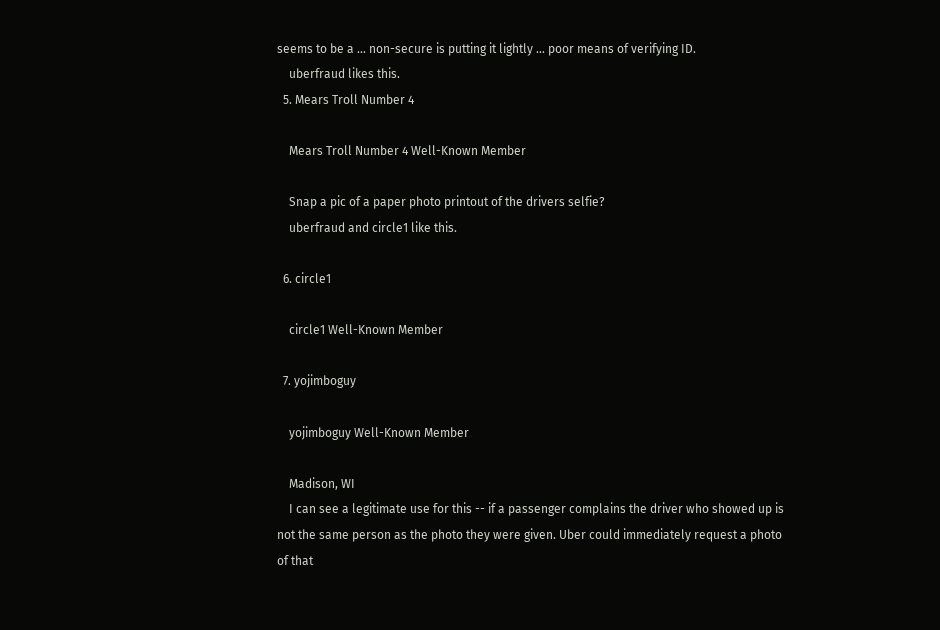seems to be a ... non-secure is putting it lightly ... poor means of verifying ID.
    uberfraud likes this.
  5. Mears Troll Number 4

    Mears Troll Number 4 Well-Known Member

    Snap a pic of a paper photo printout of the drivers selfie?
    uberfraud and circle1 like this.

  6. circle1

    circle1 Well-Known Member

  7. yojimboguy

    yojimboguy Well-Known Member

    Madison, WI
    I can see a legitimate use for this -- if a passenger complains the driver who showed up is not the same person as the photo they were given. Uber could immediately request a photo of that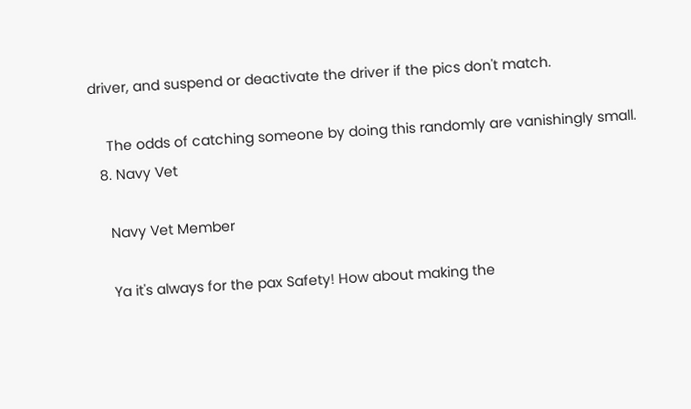driver, and suspend or deactivate the driver if the pics don't match.

    The odds of catching someone by doing this randomly are vanishingly small.
  8. Navy Vet

    Navy Vet Member

    Ya it's always for the pax Safety! How about making the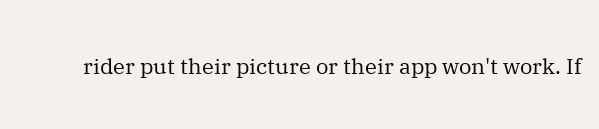rider put their picture or their app won't work. If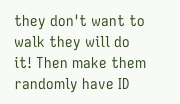they don't want to walk they will do it! Then make them randomly have ID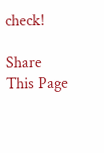check!

Share This Page